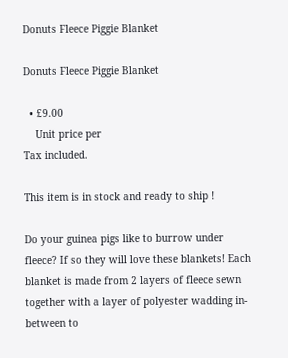Donuts Fleece Piggie Blanket

Donuts Fleece Piggie Blanket

  • £9.00
    Unit price per
Tax included.

This item is in stock and ready to ship !

Do your guinea pigs like to burrow under fleece? If so they will love these blankets! Each blanket is made from 2 layers of fleece sewn together with a layer of polyester wadding in-between to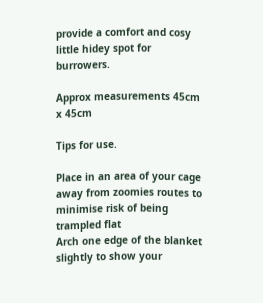provide a comfort and cosy little hidey spot for burrowers.

Approx measurements 45cm x 45cm

Tips for use.

Place in an area of your cage away from zoomies routes to minimise risk of being trampled flat
Arch one edge of the blanket slightly to show your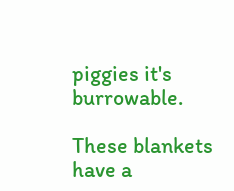piggies it's burrowable.

These blankets have a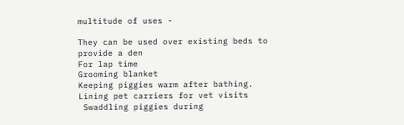multitude of uses -

They can be used over existing beds to provide a den
For lap time
Grooming blanket
Keeping piggies warm after bathing.
Lining pet carriers for vet visits
 Swaddling piggies during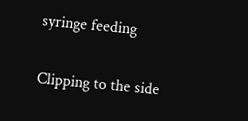syringe feeding

Clipping to the side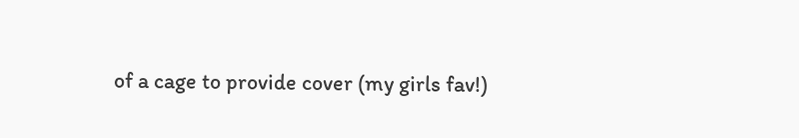of a cage to provide cover (my girls fav!)